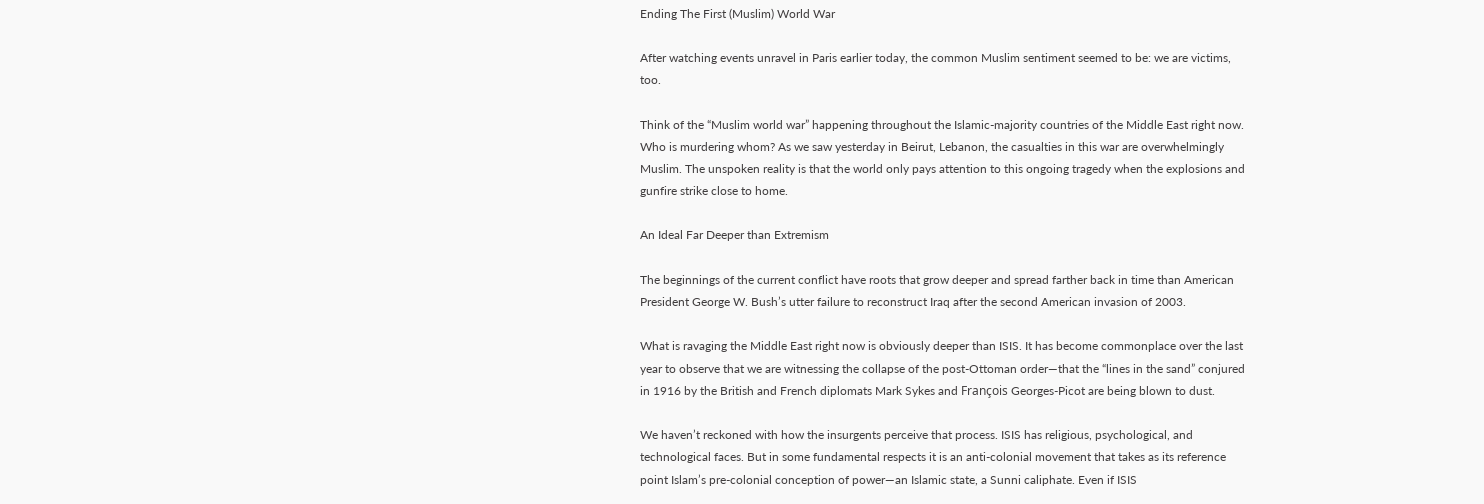Ending The First (Muslim) World War

After watching events unravel in Paris earlier today, the common Muslim sentiment seemed to be: we are victims, too.

Think of the “Muslim world war” happening throughout the Islamic-majority countries of the Middle East right now. Who is murdering whom? As we saw yesterday in Beirut, Lebanon, the casualties in this war are overwhelmingly Muslim. The unspoken reality is that the world only pays attention to this ongoing tragedy when the explosions and gunfire strike close to home.

An Ideal Far Deeper than Extremism

The beginnings of the current conflict have roots that grow deeper and spread farther back in time than American President George W. Bush’s utter failure to reconstruct Iraq after the second American invasion of 2003.

What is ravaging the Middle East right now is obviously deeper than ISIS. It has become commonplace over the last year to observe that we are witnessing the collapse of the post-Ottoman order—that the “lines in the sand” conjured in 1916 by the British and French diplomats Mark Sykes and François Georges-Picot are being blown to dust.

We haven’t reckoned with how the insurgents perceive that process. ISIS has religious, psychological, and technological faces. But in some fundamental respects it is an anti-colonial movement that takes as its reference point Islam’s pre-colonial conception of power—an Islamic state, a Sunni caliphate. Even if ISIS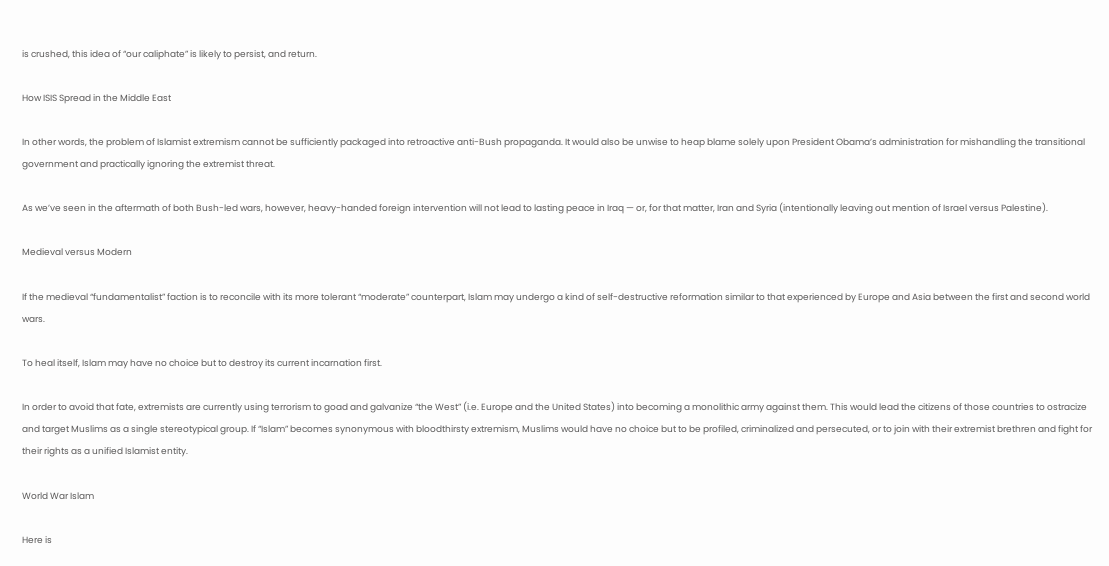is crushed, this idea of “our caliphate” is likely to persist, and return.

How ISIS Spread in the Middle East

In other words, the problem of Islamist extremism cannot be sufficiently packaged into retroactive anti-Bush propaganda. It would also be unwise to heap blame solely upon President Obama’s administration for mishandling the transitional government and practically ignoring the extremist threat.

As we’ve seen in the aftermath of both Bush-led wars, however, heavy-handed foreign intervention will not lead to lasting peace in Iraq — or, for that matter, Iran and Syria (intentionally leaving out mention of Israel versus Palestine).

Medieval versus Modern

If the medieval “fundamentalist” faction is to reconcile with its more tolerant “moderate” counterpart, Islam may undergo a kind of self-destructive reformation similar to that experienced by Europe and Asia between the first and second world wars.

To heal itself, Islam may have no choice but to destroy its current incarnation first.

In order to avoid that fate, extremists are currently using terrorism to goad and galvanize “the West” (i.e. Europe and the United States) into becoming a monolithic army against them. This would lead the citizens of those countries to ostracize and target Muslims as a single stereotypical group. If “Islam” becomes synonymous with bloodthirsty extremism, Muslims would have no choice but to be profiled, criminalized and persecuted, or to join with their extremist brethren and fight for their rights as a unified Islamist entity.

World War Islam

Here is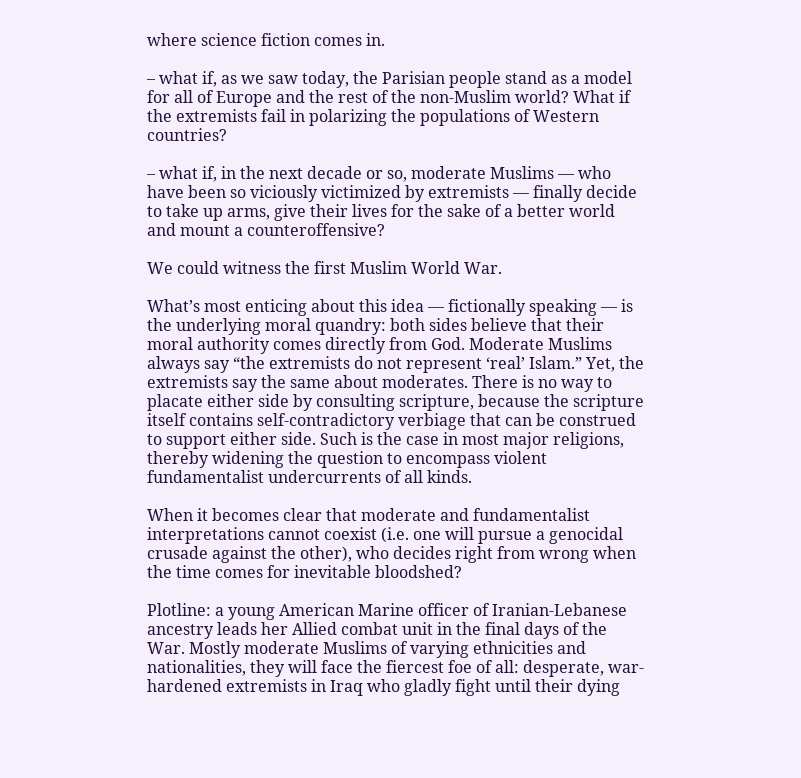where science fiction comes in.

– what if, as we saw today, the Parisian people stand as a model for all of Europe and the rest of the non-Muslim world? What if the extremists fail in polarizing the populations of Western countries?

– what if, in the next decade or so, moderate Muslims — who have been so viciously victimized by extremists — finally decide to take up arms, give their lives for the sake of a better world and mount a counteroffensive?

We could witness the first Muslim World War.

What’s most enticing about this idea — fictionally speaking — is the underlying moral quandry: both sides believe that their moral authority comes directly from God. Moderate Muslims always say “the extremists do not represent ‘real’ Islam.” Yet, the extremists say the same about moderates. There is no way to placate either side by consulting scripture, because the scripture itself contains self-contradictory verbiage that can be construed to support either side. Such is the case in most major religions, thereby widening the question to encompass violent fundamentalist undercurrents of all kinds.

When it becomes clear that moderate and fundamentalist interpretations cannot coexist (i.e. one will pursue a genocidal crusade against the other), who decides right from wrong when the time comes for inevitable bloodshed?

Plotline: a young American Marine officer of Iranian-Lebanese ancestry leads her Allied combat unit in the final days of the War. Mostly moderate Muslims of varying ethnicities and nationalities, they will face the fiercest foe of all: desperate, war-hardened extremists in Iraq who gladly fight until their dying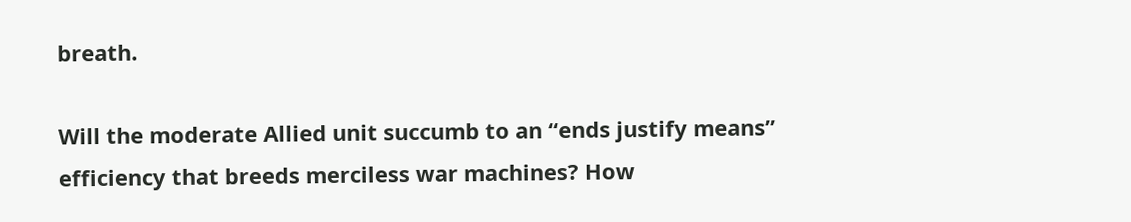breath.

Will the moderate Allied unit succumb to an “ends justify means” efficiency that breeds merciless war machines? How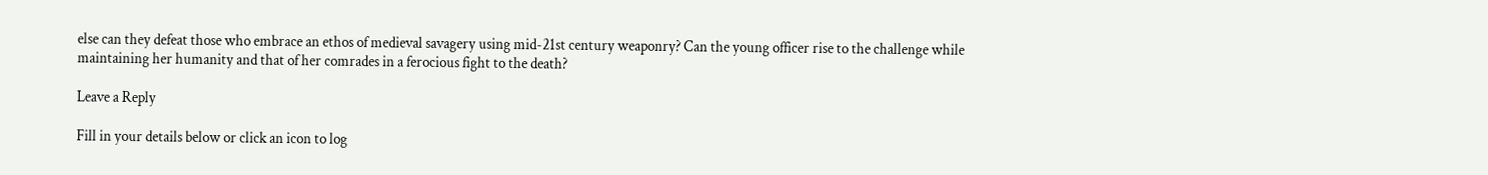else can they defeat those who embrace an ethos of medieval savagery using mid-21st century weaponry? Can the young officer rise to the challenge while maintaining her humanity and that of her comrades in a ferocious fight to the death?

Leave a Reply

Fill in your details below or click an icon to log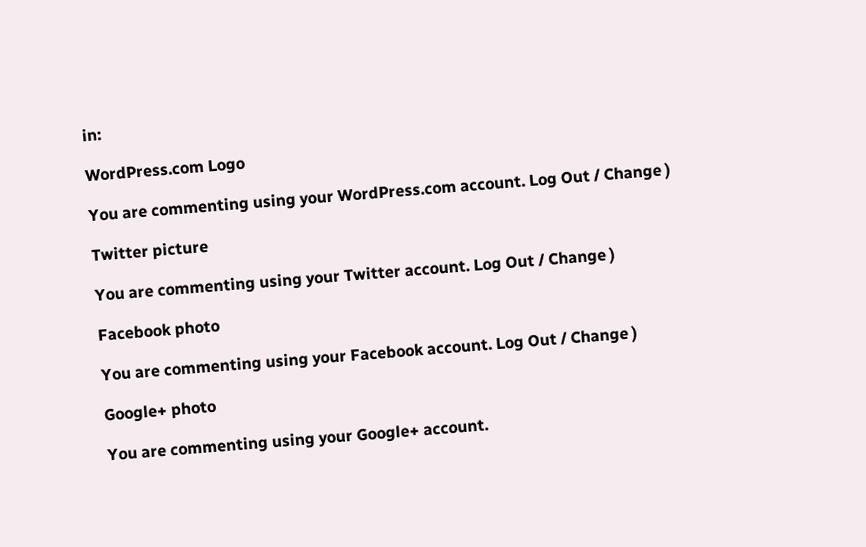in:

WordPress.com Logo

You are commenting using your WordPress.com account. Log Out / Change )

Twitter picture

You are commenting using your Twitter account. Log Out / Change )

Facebook photo

You are commenting using your Facebook account. Log Out / Change )

Google+ photo

You are commenting using your Google+ account.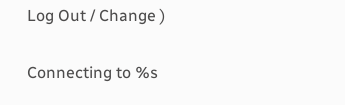Log Out / Change )

Connecting to %s